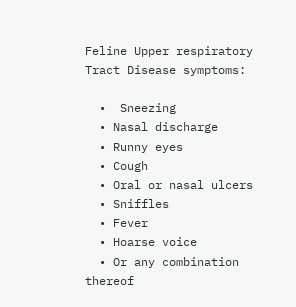Feline Upper respiratory Tract Disease symptoms:

  •  Sneezing
  • Nasal discharge
  • Runny eyes
  • Cough
  • Oral or nasal ulcers
  • Sniffles
  • Fever
  • Hoarse voice
  • Or any combination thereof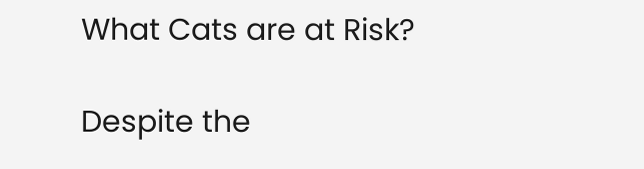What Cats are at Risk?

Despite the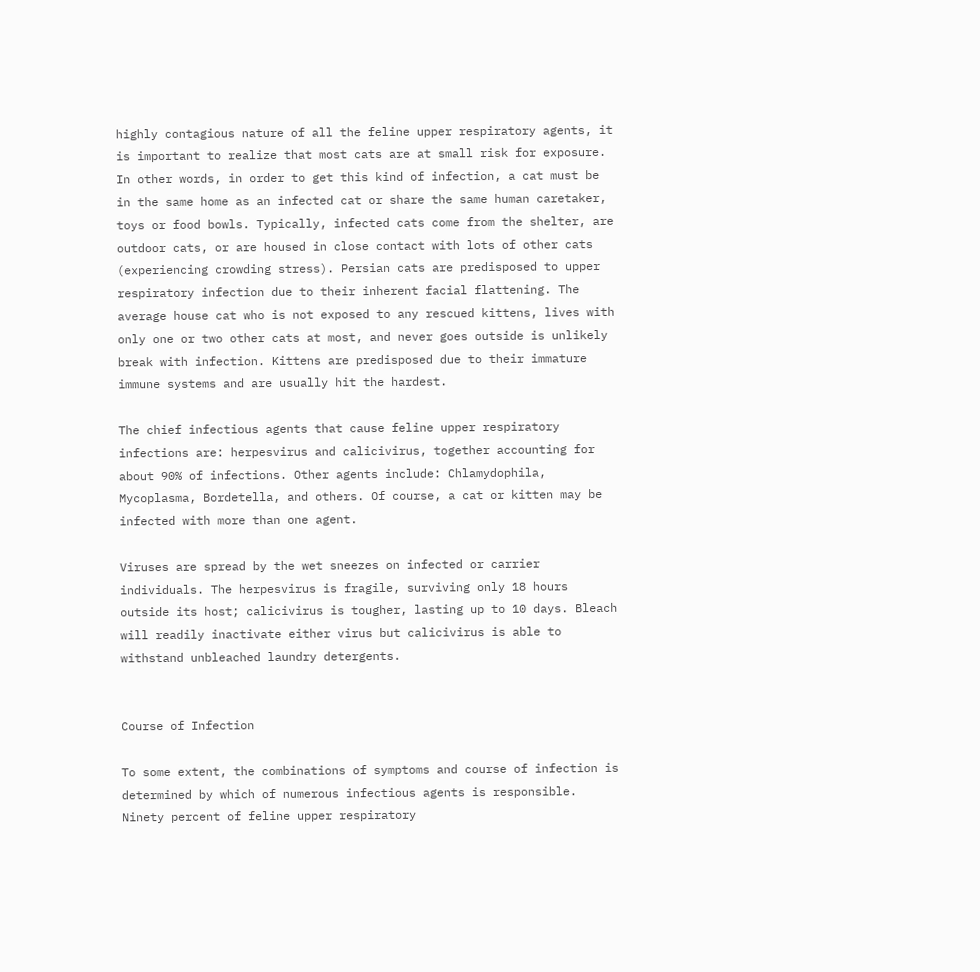highly contagious nature of all the feline upper respiratory agents, it is important to realize that most cats are at small risk for exposure. In other words, in order to get this kind of infection, a cat must be in the same home as an infected cat or share the same human caretaker, toys or food bowls. Typically, infected cats come from the shelter, are outdoor cats, or are housed in close contact with lots of other cats (experiencing crowding stress). Persian cats are predisposed to upper respiratory infection due to their inherent facial flattening. The average house cat who is not exposed to any rescued kittens, lives with only one or two other cats at most, and never goes outside is unlikely break with infection. Kittens are predisposed due to their immature immune systems and are usually hit the hardest.

The chief infectious agents that cause feline upper respiratory infections are: herpesvirus and calicivirus, together accounting for about 90% of infections. Other agents include: Chlamydophila, Mycoplasma, Bordetella, and others. Of course, a cat or kitten may be infected with more than one agent.

Viruses are spread by the wet sneezes on infected or carrier individuals. The herpesvirus is fragile, surviving only 18 hours outside its host; calicivirus is tougher, lasting up to 10 days. Bleach will readily inactivate either virus but calicivirus is able to withstand unbleached laundry detergents.


Course of Infection

To some extent, the combinations of symptoms and course of infection is determined by which of numerous infectious agents is responsible. Ninety percent of feline upper respiratory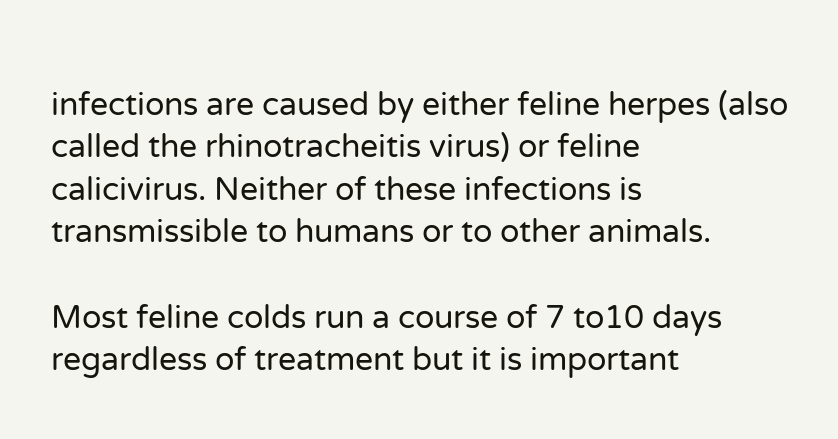infections are caused by either feline herpes (also called the rhinotracheitis virus) or feline calicivirus. Neither of these infections is transmissible to humans or to other animals.

Most feline colds run a course of 7 to10 days regardless of treatment but it is important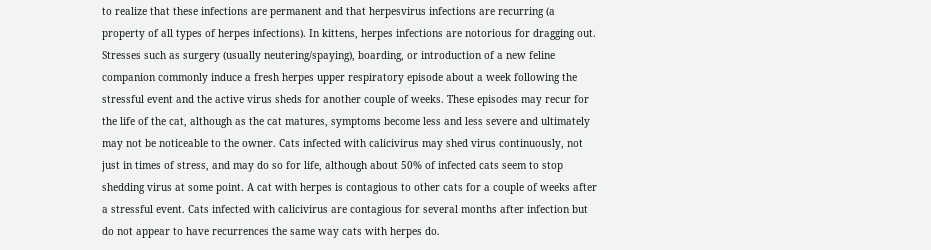to realize that these infections are permanent and that herpesvirus infections are recurring (a property of all types of herpes infections). In kittens, herpes infections are notorious for dragging out. Stresses such as surgery (usually neutering/spaying), boarding, or introduction of a new feline companion commonly induce a fresh herpes upper respiratory episode about a week following the stressful event and the active virus sheds for another couple of weeks. These episodes may recur for the life of the cat, although as the cat matures, symptoms become less and less severe and ultimately may not be noticeable to the owner. Cats infected with calicivirus may shed virus continuously, not just in times of stress, and may do so for life, although about 50% of infected cats seem to stop shedding virus at some point. A cat with herpes is contagious to other cats for a couple of weeks after a stressful event. Cats infected with calicivirus are contagious for several months after infection but do not appear to have recurrences the same way cats with herpes do.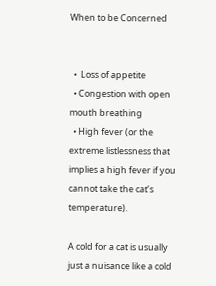When to be Concerned


  •  Loss of appetite
  • Congestion with open mouth breathing
  • High fever (or the extreme listlessness that implies a high fever if you cannot take the cat’s temperature).

A cold for a cat is usually just a nuisance like a cold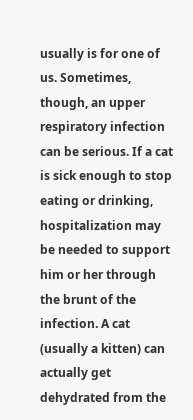usually is for one of us. Sometimes, though, an upper respiratory infection can be serious. If a cat is sick enough to stop eating or drinking, hospitalization may be needed to support him or her through the brunt of the infection. A cat (usually a kitten) can actually get dehydrated from the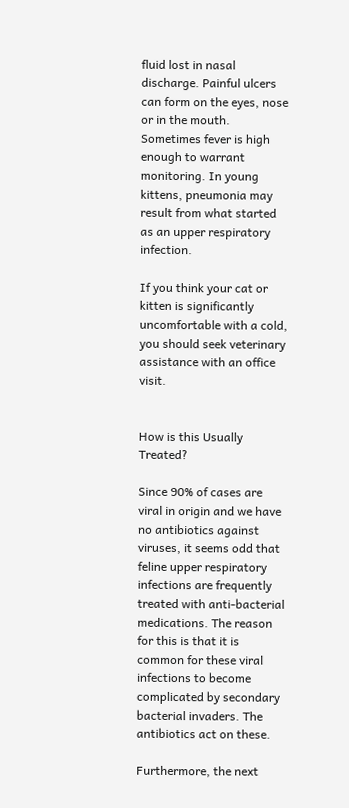fluid lost in nasal discharge. Painful ulcers can form on the eyes, nose or in the mouth. Sometimes fever is high enough to warrant monitoring. In young kittens, pneumonia may result from what started as an upper respiratory infection.

If you think your cat or kitten is significantly uncomfortable with a cold, you should seek veterinary assistance with an office visit.


How is this Usually Treated?

Since 90% of cases are viral in origin and we have no antibiotics against viruses, it seems odd that feline upper respiratory infections are frequently treated with anti-bacterial medications. The reason for this is that it is common for these viral infections to become complicated by secondary bacterial invaders. The antibiotics act on these.

Furthermore, the next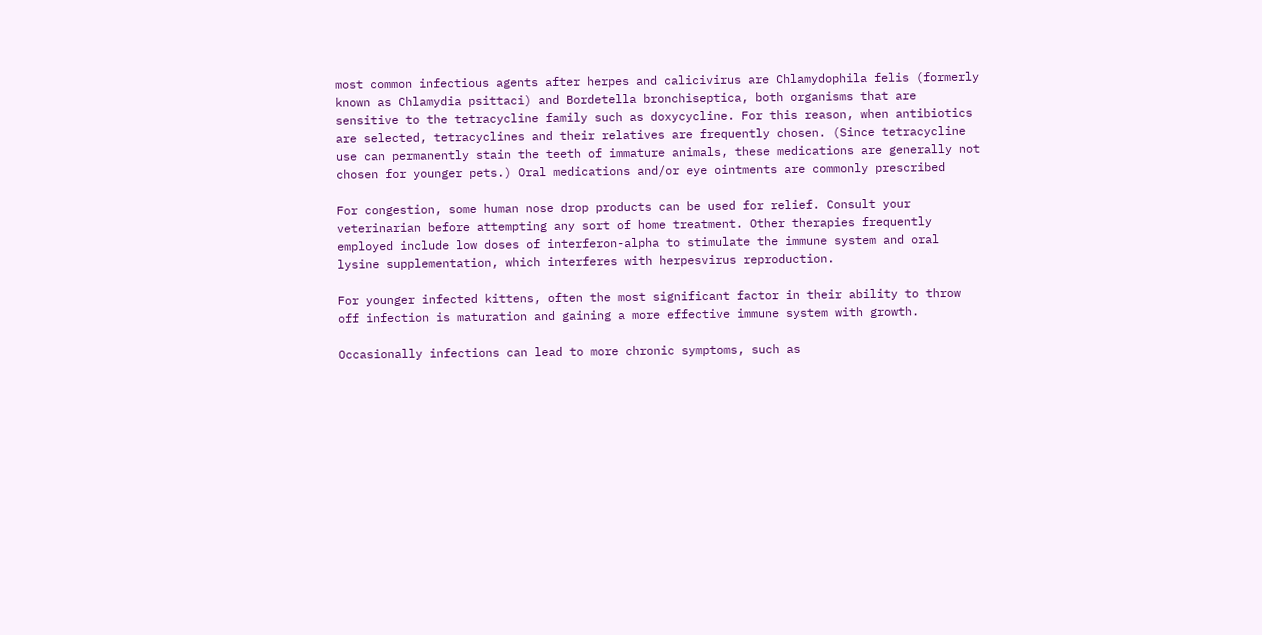most common infectious agents after herpes and calicivirus are Chlamydophila felis (formerly known as Chlamydia psittaci) and Bordetella bronchiseptica, both organisms that are sensitive to the tetracycline family such as doxycycline. For this reason, when antibiotics are selected, tetracyclines and their relatives are frequently chosen. (Since tetracycline use can permanently stain the teeth of immature animals, these medications are generally not chosen for younger pets.) Oral medications and/or eye ointments are commonly prescribed

For congestion, some human nose drop products can be used for relief. Consult your veterinarian before attempting any sort of home treatment. Other therapies frequently employed include low doses of interferon-alpha to stimulate the immune system and oral lysine supplementation, which interferes with herpesvirus reproduction.

For younger infected kittens, often the most significant factor in their ability to throw off infection is maturation and gaining a more effective immune system with growth.

Occasionally infections can lead to more chronic symptoms, such as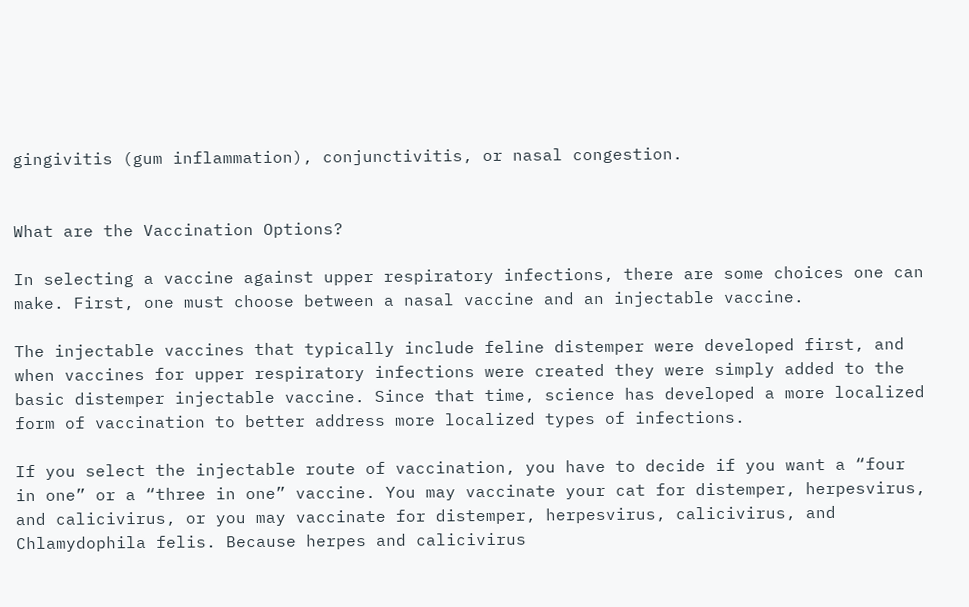gingivitis (gum inflammation), conjunctivitis, or nasal congestion.


What are the Vaccination Options?

In selecting a vaccine against upper respiratory infections, there are some choices one can make. First, one must choose between a nasal vaccine and an injectable vaccine.

The injectable vaccines that typically include feline distemper were developed first, and when vaccines for upper respiratory infections were created they were simply added to the basic distemper injectable vaccine. Since that time, science has developed a more localized form of vaccination to better address more localized types of infections.

If you select the injectable route of vaccination, you have to decide if you want a “four in one” or a “three in one” vaccine. You may vaccinate your cat for distemper, herpesvirus, and calicivirus, or you may vaccinate for distemper, herpesvirus, calicivirus, and Chlamydophila felis. Because herpes and calicivirus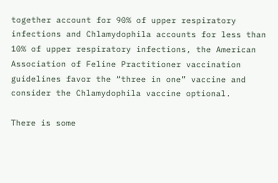together account for 90% of upper respiratory infections and Chlamydophila accounts for less than 10% of upper respiratory infections, the American Association of Feline Practitioner vaccination guidelines favor the “three in one” vaccine and consider the Chlamydophila vaccine optional.

There is some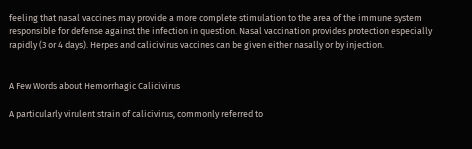feeling that nasal vaccines may provide a more complete stimulation to the area of the immune system responsible for defense against the infection in question. Nasal vaccination provides protection especially rapidly (3 or 4 days). Herpes and calicivirus vaccines can be given either nasally or by injection.


A Few Words about Hemorrhagic Calicivirus

A particularly virulent strain of calicivirus, commonly referred to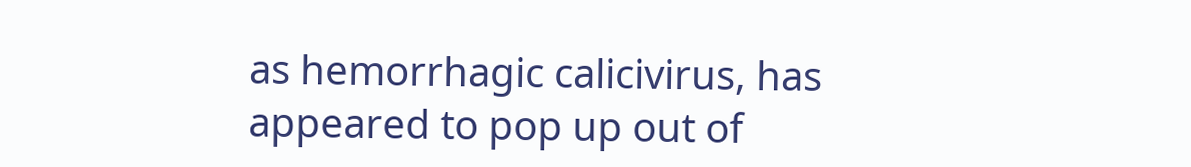as hemorrhagic calicivirus, has appeared to pop up out of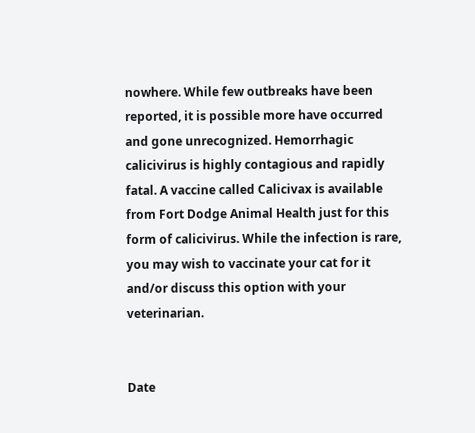nowhere. While few outbreaks have been reported, it is possible more have occurred and gone unrecognized. Hemorrhagic calicivirus is highly contagious and rapidly fatal. A vaccine called Calicivax is available from Fort Dodge Animal Health just for this form of calicivirus. While the infection is rare, you may wish to vaccinate your cat for it and/or discuss this option with your veterinarian.


Date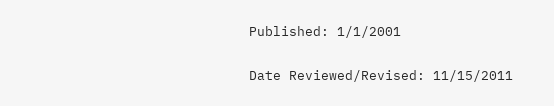Published: 1/1/2001

Date Reviewed/Revised: 11/15/2011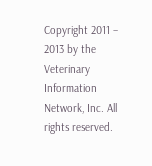Copyright 2011 – 2013 by the Veterinary Information Network, Inc. All rights reserved.